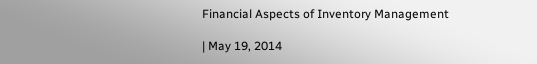Financial Aspects of Inventory Management

| May 19, 2014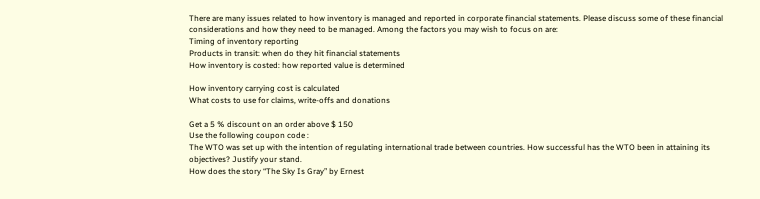There are many issues related to how inventory is managed and reported in corporate financial statements. Please discuss some of these financial considerations and how they need to be managed. Among the factors you may wish to focus on are:
Timing of inventory reporting
Products in transit: when do they hit financial statements
How inventory is costed: how reported value is determined

How inventory carrying cost is calculated
What costs to use for claims, write-offs and donations

Get a 5 % discount on an order above $ 150
Use the following coupon code :
The WTO was set up with the intention of regulating international trade between countries. How successful has the WTO been in attaining its objectives? Justify your stand.
How does the story “The Sky Is Gray” by Ernest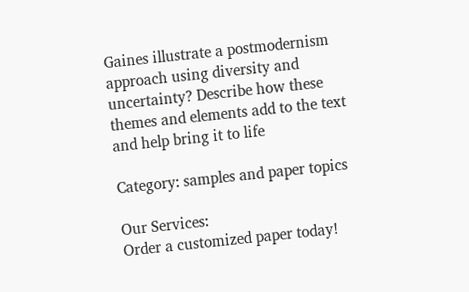Gaines illustrate a postmodernism approach using diversity and uncertainty? Describe how these themes and elements add to the text and help bring it to life

Category: samples and paper topics

Our Services:
Order a customized paper today!